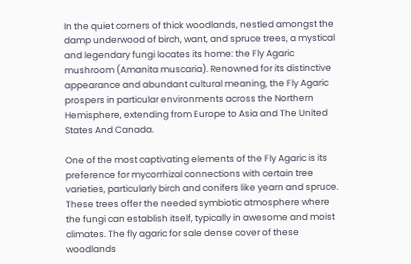In the quiet corners of thick woodlands, nestled amongst the damp underwood of birch, want, and spruce trees, a mystical and legendary fungi locates its home: the Fly Agaric mushroom (Amanita muscaria). Renowned for its distinctive appearance and abundant cultural meaning, the Fly Agaric prospers in particular environments across the Northern Hemisphere, extending from Europe to Asia and The United States And Canada.

One of the most captivating elements of the Fly Agaric is its preference for mycorrhizal connections with certain tree varieties, particularly birch and conifers like yearn and spruce. These trees offer the needed symbiotic atmosphere where the fungi can establish itself, typically in awesome and moist climates. The fly agaric for sale dense cover of these woodlands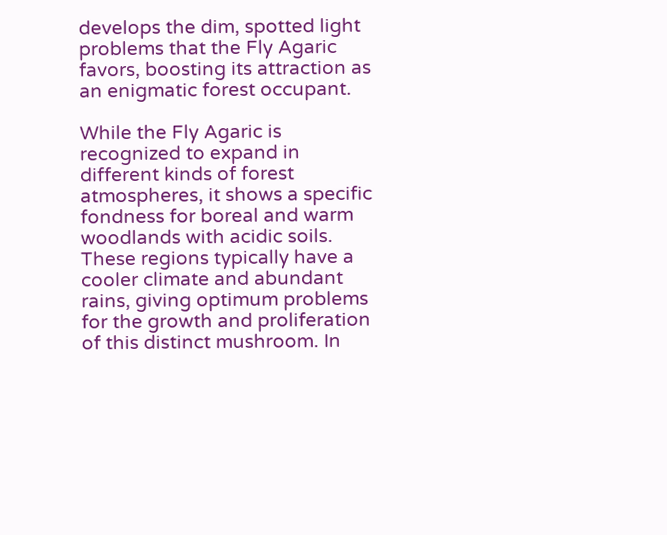develops the dim, spotted light problems that the Fly Agaric favors, boosting its attraction as an enigmatic forest occupant.

While the Fly Agaric is recognized to expand in different kinds of forest atmospheres, it shows a specific fondness for boreal and warm woodlands with acidic soils. These regions typically have a cooler climate and abundant rains, giving optimum problems for the growth and proliferation of this distinct mushroom. In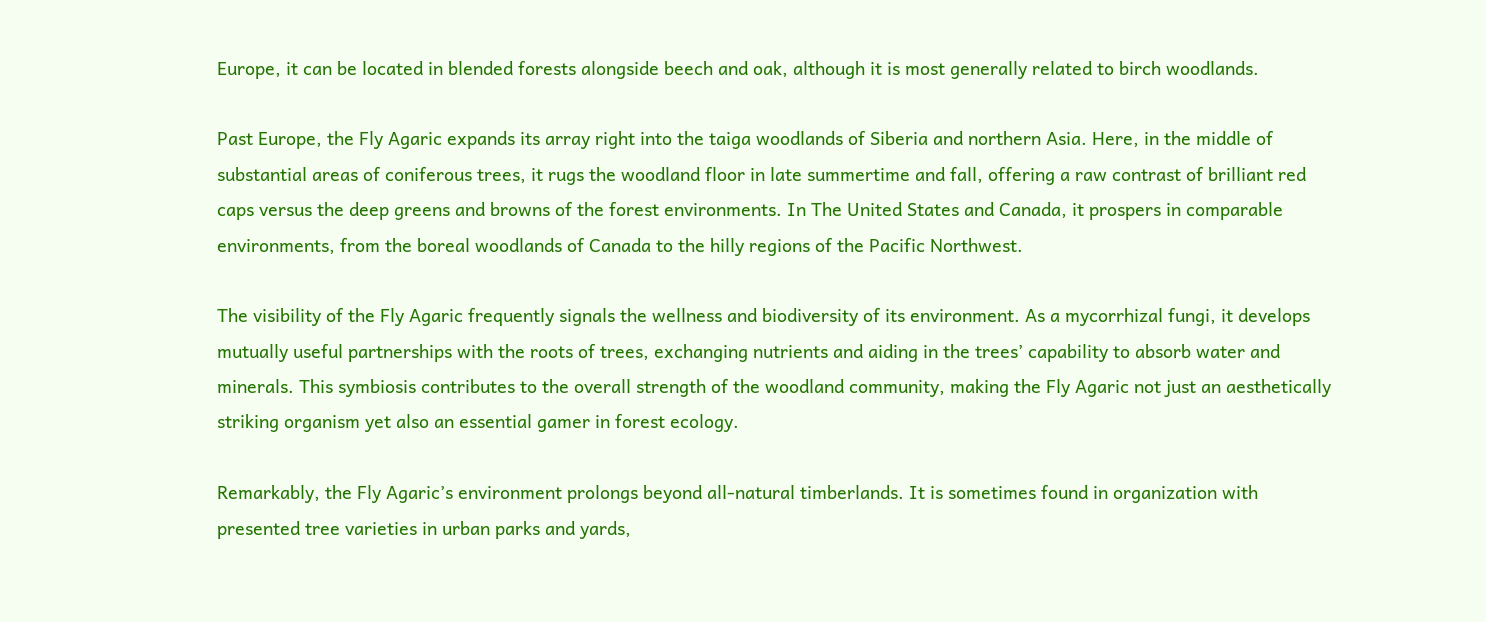Europe, it can be located in blended forests alongside beech and oak, although it is most generally related to birch woodlands.

Past Europe, the Fly Agaric expands its array right into the taiga woodlands of Siberia and northern Asia. Here, in the middle of substantial areas of coniferous trees, it rugs the woodland floor in late summertime and fall, offering a raw contrast of brilliant red caps versus the deep greens and browns of the forest environments. In The United States and Canada, it prospers in comparable environments, from the boreal woodlands of Canada to the hilly regions of the Pacific Northwest.

The visibility of the Fly Agaric frequently signals the wellness and biodiversity of its environment. As a mycorrhizal fungi, it develops mutually useful partnerships with the roots of trees, exchanging nutrients and aiding in the trees’ capability to absorb water and minerals. This symbiosis contributes to the overall strength of the woodland community, making the Fly Agaric not just an aesthetically striking organism yet also an essential gamer in forest ecology.

Remarkably, the Fly Agaric’s environment prolongs beyond all-natural timberlands. It is sometimes found in organization with presented tree varieties in urban parks and yards,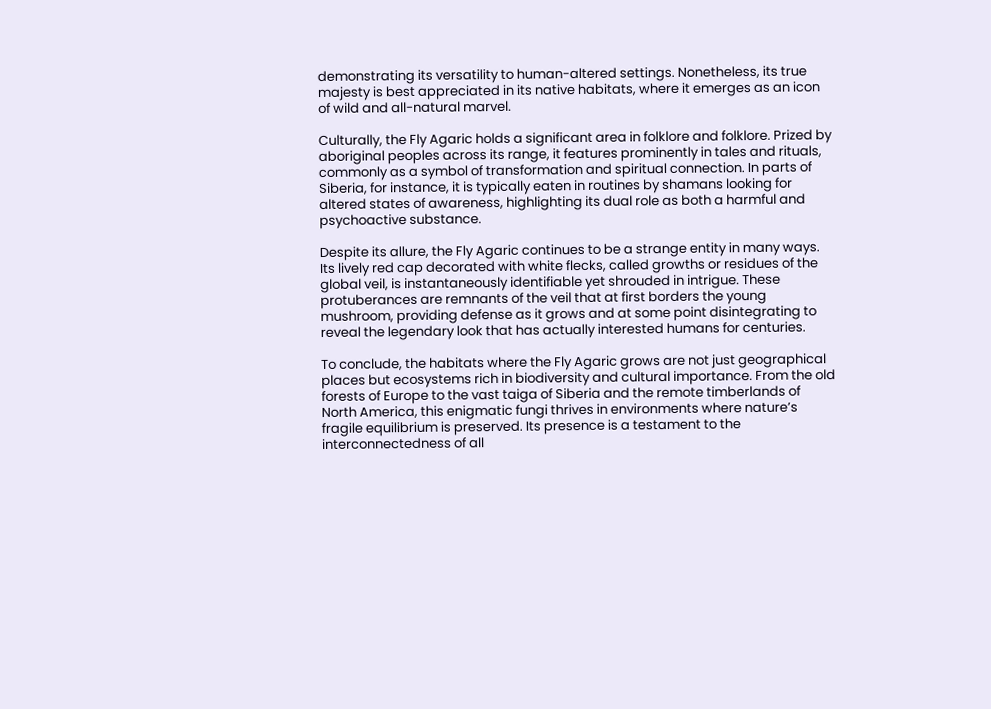demonstrating its versatility to human-altered settings. Nonetheless, its true majesty is best appreciated in its native habitats, where it emerges as an icon of wild and all-natural marvel.

Culturally, the Fly Agaric holds a significant area in folklore and folklore. Prized by aboriginal peoples across its range, it features prominently in tales and rituals, commonly as a symbol of transformation and spiritual connection. In parts of Siberia, for instance, it is typically eaten in routines by shamans looking for altered states of awareness, highlighting its dual role as both a harmful and psychoactive substance.

Despite its allure, the Fly Agaric continues to be a strange entity in many ways. Its lively red cap decorated with white flecks, called growths or residues of the global veil, is instantaneously identifiable yet shrouded in intrigue. These protuberances are remnants of the veil that at first borders the young mushroom, providing defense as it grows and at some point disintegrating to reveal the legendary look that has actually interested humans for centuries.

To conclude, the habitats where the Fly Agaric grows are not just geographical places but ecosystems rich in biodiversity and cultural importance. From the old forests of Europe to the vast taiga of Siberia and the remote timberlands of North America, this enigmatic fungi thrives in environments where nature’s fragile equilibrium is preserved. Its presence is a testament to the interconnectedness of all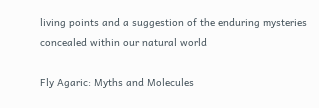living points and a suggestion of the enduring mysteries concealed within our natural world

Fly Agaric: Myths and Molecules